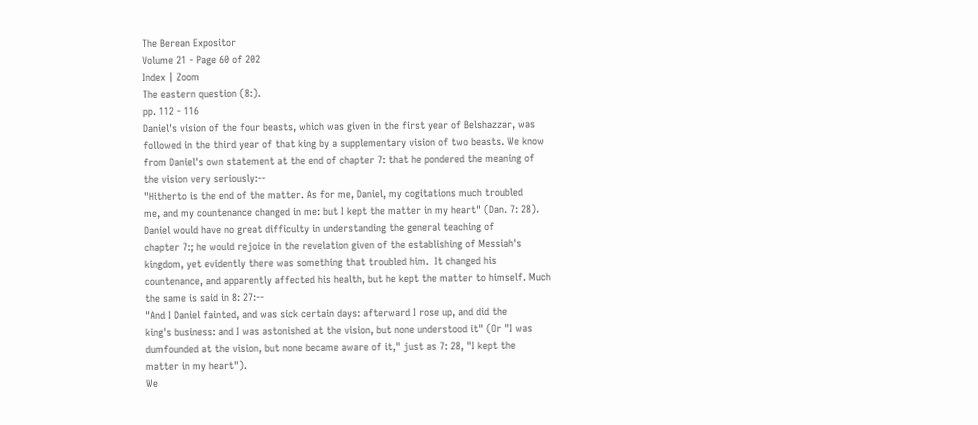The Berean Expositor
Volume 21 - Page 60 of 202
Index | Zoom
The eastern question (8:).
pp. 112 - 116
Daniel's vision of the four beasts, which was given in the first year of Belshazzar, was
followed in the third year of that king by a supplementary vision of two beasts. We know
from Daniel's own statement at the end of chapter 7: that he pondered the meaning of
the vision very seriously:--
"Hitherto is the end of the matter. As for me, Daniel, my cogitations much troubled
me, and my countenance changed in me: but I kept the matter in my heart" (Dan. 7: 28).
Daniel would have no great difficulty in understanding the general teaching of
chapter 7:; he would rejoice in the revelation given of the establishing of Messiah's
kingdom, yet evidently there was something that troubled him.  It changed his
countenance, and apparently affected his health, but he kept the matter to himself. Much
the same is said in 8: 27:--
"And I Daniel fainted, and was sick certain days: afterward I rose up, and did the
king's business: and I was astonished at the vision, but none understood it" (Or "I was
dumfounded at the vision, but none became aware of it," just as 7: 28, "I kept the
matter in my heart").
We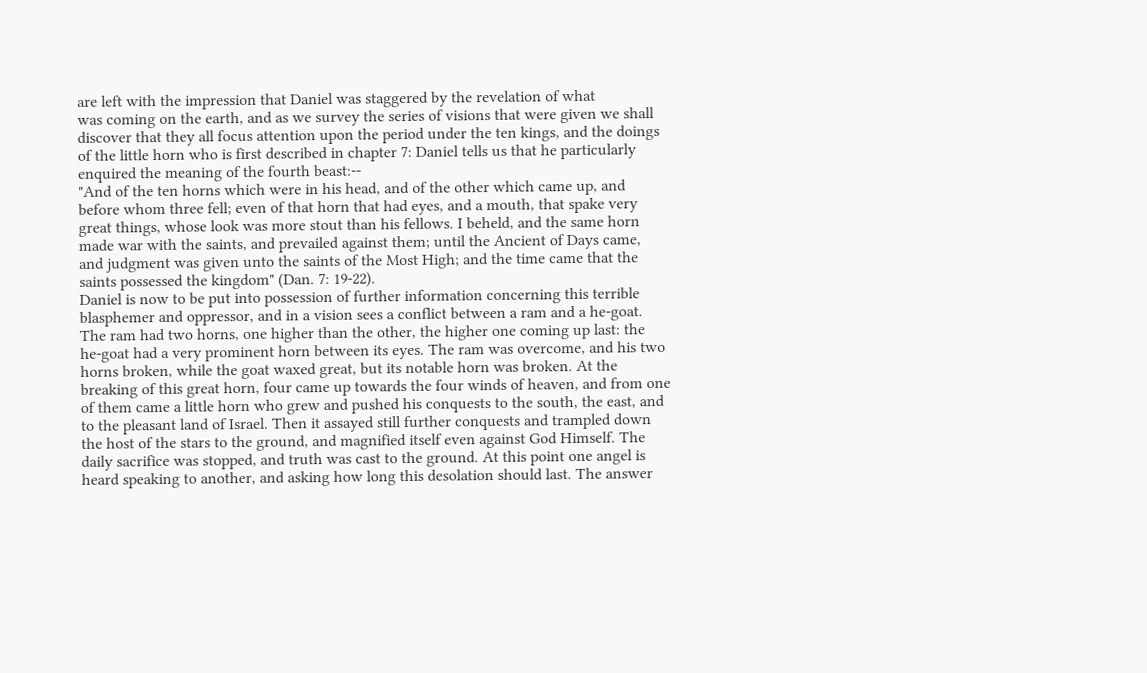are left with the impression that Daniel was staggered by the revelation of what
was coming on the earth, and as we survey the series of visions that were given we shall
discover that they all focus attention upon the period under the ten kings, and the doings
of the little horn who is first described in chapter 7: Daniel tells us that he particularly
enquired the meaning of the fourth beast:--
"And of the ten horns which were in his head, and of the other which came up, and
before whom three fell; even of that horn that had eyes, and a mouth, that spake very
great things, whose look was more stout than his fellows. I beheld, and the same horn
made war with the saints, and prevailed against them; until the Ancient of Days came,
and judgment was given unto the saints of the Most High; and the time came that the
saints possessed the kingdom" (Dan. 7: 19-22).
Daniel is now to be put into possession of further information concerning this terrible
blasphemer and oppressor, and in a vision sees a conflict between a ram and a he-goat.
The ram had two horns, one higher than the other, the higher one coming up last: the
he-goat had a very prominent horn between its eyes. The ram was overcome, and his two
horns broken, while the goat waxed great, but its notable horn was broken. At the
breaking of this great horn, four came up towards the four winds of heaven, and from one
of them came a little horn who grew and pushed his conquests to the south, the east, and
to the pleasant land of Israel. Then it assayed still further conquests and trampled down
the host of the stars to the ground, and magnified itself even against God Himself. The
daily sacrifice was stopped, and truth was cast to the ground. At this point one angel is
heard speaking to another, and asking how long this desolation should last. The answer